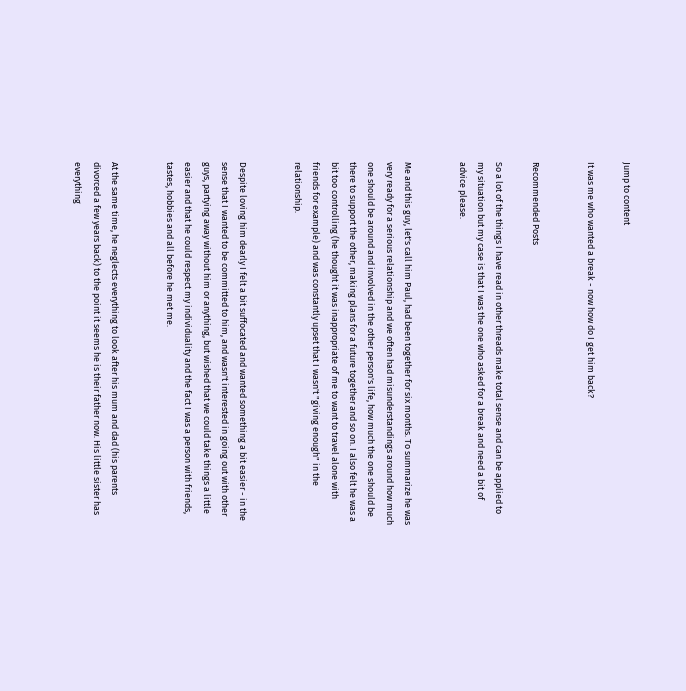Jump to content

It was me who wanted a break - now how do I get him back?


Recommended Posts

So a lot of the things I have read in other threads make total sense and can be applied to my situation but my case is that I was the one who asked for a break and need a bit of advice please.


Me and this guy, let's call him Paul, had been together for six months. To summarize he was very ready for a serious relationship and we often had misunderstandings around how much one should be around and involved in the other person's life, how much the one should be there to support the other, making plans for a future together and so on. I also felt he was a bit too controlling (he thought it was inappropriate of me to want to travel alone with friends for example) and was constantly upset that I wasn't "giving enough" in the relationship.


Despite loving him dearly I felt a bit suffocated and wanted something a bit easier - in the sense that I wanted to be committed to him, and wasn't interested in going out with other guys, partying away without him or anything, but wished that we could take things a little easier and that he could respect my individuality and the fact I was a person with friends, tastes, hobbies and all before he met me.


At the same time, he neglects everything to look after his mum and dad (his parents divorced a few years back) to the point it seems he is their father now. His little sister has everything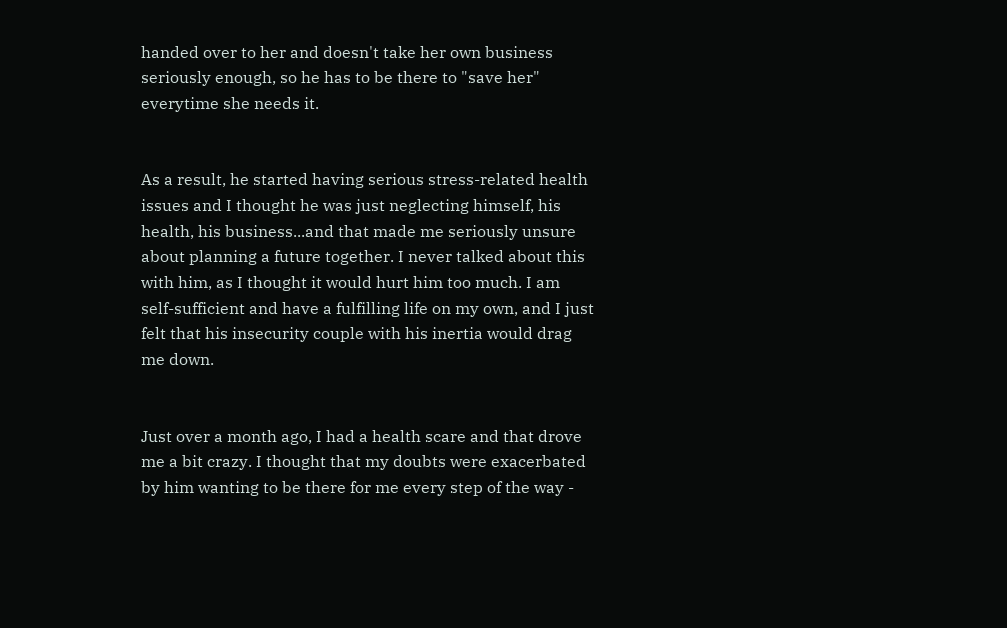handed over to her and doesn't take her own business seriously enough, so he has to be there to "save her" everytime she needs it.


As a result, he started having serious stress-related health issues and I thought he was just neglecting himself, his health, his business...and that made me seriously unsure about planning a future together. I never talked about this with him, as I thought it would hurt him too much. I am self-sufficient and have a fulfilling life on my own, and I just felt that his insecurity couple with his inertia would drag me down.


Just over a month ago, I had a health scare and that drove me a bit crazy. I thought that my doubts were exacerbated by him wanting to be there for me every step of the way -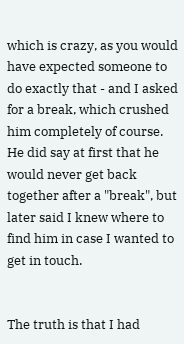which is crazy, as you would have expected someone to do exactly that - and I asked for a break, which crushed him completely of course. He did say at first that he would never get back together after a "break", but later said I knew where to find him in case I wanted to get in touch.


The truth is that I had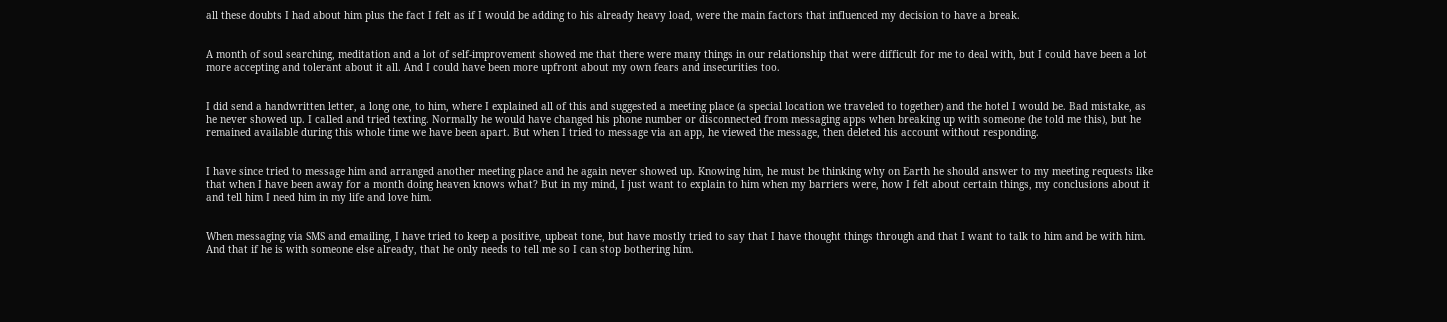all these doubts I had about him plus the fact I felt as if I would be adding to his already heavy load, were the main factors that influenced my decision to have a break.


A month of soul searching, meditation and a lot of self-improvement showed me that there were many things in our relationship that were difficult for me to deal with, but I could have been a lot more accepting and tolerant about it all. And I could have been more upfront about my own fears and insecurities too.


I did send a handwritten letter, a long one, to him, where I explained all of this and suggested a meeting place (a special location we traveled to together) and the hotel I would be. Bad mistake, as he never showed up. I called and tried texting. Normally he would have changed his phone number or disconnected from messaging apps when breaking up with someone (he told me this), but he remained available during this whole time we have been apart. But when I tried to message via an app, he viewed the message, then deleted his account without responding.


I have since tried to message him and arranged another meeting place and he again never showed up. Knowing him, he must be thinking why on Earth he should answer to my meeting requests like that when I have been away for a month doing heaven knows what? But in my mind, I just want to explain to him when my barriers were, how I felt about certain things, my conclusions about it and tell him I need him in my life and love him.


When messaging via SMS and emailing, I have tried to keep a positive, upbeat tone, but have mostly tried to say that I have thought things through and that I want to talk to him and be with him. And that if he is with someone else already, that he only needs to tell me so I can stop bothering him.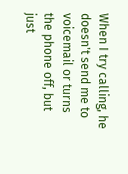When I try calling, he doesn't send me to voicemail or turns the phone off, but just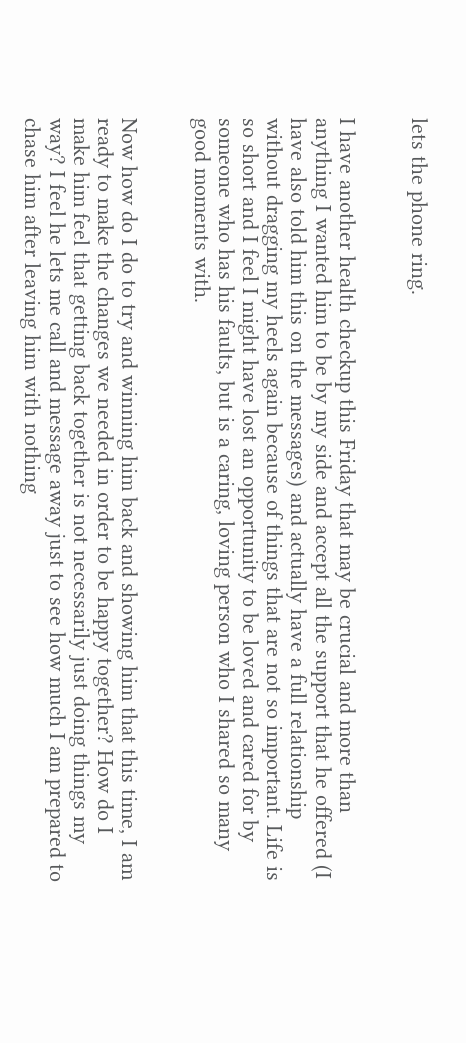lets the phone ring.


I have another health checkup this Friday that may be crucial and more than anything I wanted him to be by my side and accept all the support that he offered (I have also told him this on the messages) and actually have a full relationship without dragging my heels again because of things that are not so important. Life is so short and I feel I might have lost an opportunity to be loved and cared for by someone who has his faults, but is a caring, loving person who I shared so many good moments with.


Now how do I do to try and winning him back and showing him that this time, I am ready to make the changes we needed in order to be happy together? How do I make him feel that getting back together is not necessarily just doing things my way? I feel he lets me call and message away just to see how much I am prepared to chase him after leaving him with nothing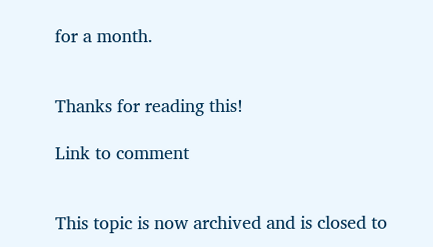for a month.


Thanks for reading this!

Link to comment


This topic is now archived and is closed to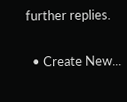further replies.

  • Create New...